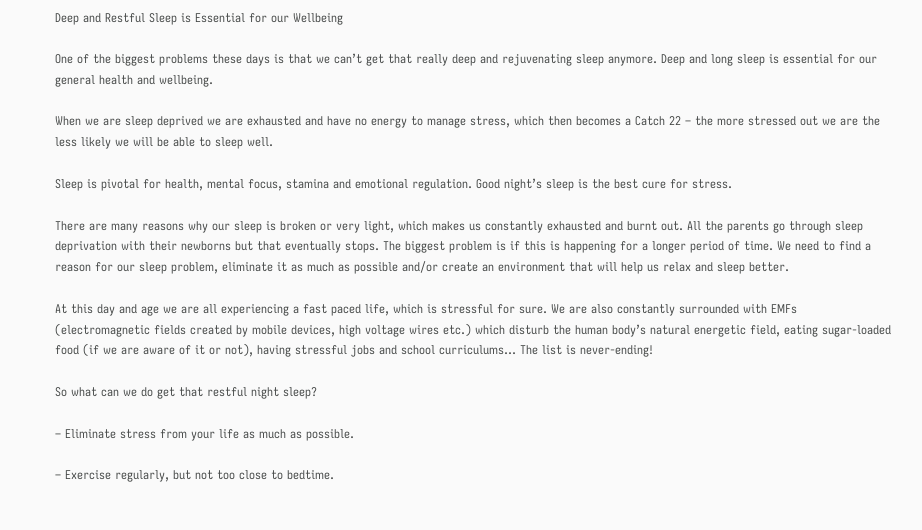Deep and Restful Sleep is Essential for our Wellbeing

One of the biggest problems these days is that we can’t get that really deep and rejuvenating sleep anymore. Deep and long sleep is essential for our general health and wellbeing.

When we are sleep deprived we are exhausted and have no energy to manage stress, which then becomes a Catch 22 – the more stressed out we are the less likely we will be able to sleep well.

Sleep is pivotal for health, mental focus, stamina and emotional regulation. Good night’s sleep is the best cure for stress.

There are many reasons why our sleep is broken or very light, which makes us constantly exhausted and burnt out. All the parents go through sleep deprivation with their newborns but that eventually stops. The biggest problem is if this is happening for a longer period of time. We need to find a reason for our sleep problem, eliminate it as much as possible and/or create an environment that will help us relax and sleep better.

At this day and age we are all experiencing a fast paced life, which is stressful for sure. We are also constantly surrounded with EMFs (electromagnetic fields created by mobile devices, high voltage wires etc.) which disturb the human body’s natural energetic field, eating sugar-loaded food (if we are aware of it or not), having stressful jobs and school curriculums… The list is never-ending!

So what can we do get that restful night sleep?

– Eliminate stress from your life as much as possible.

– Exercise regularly, but not too close to bedtime.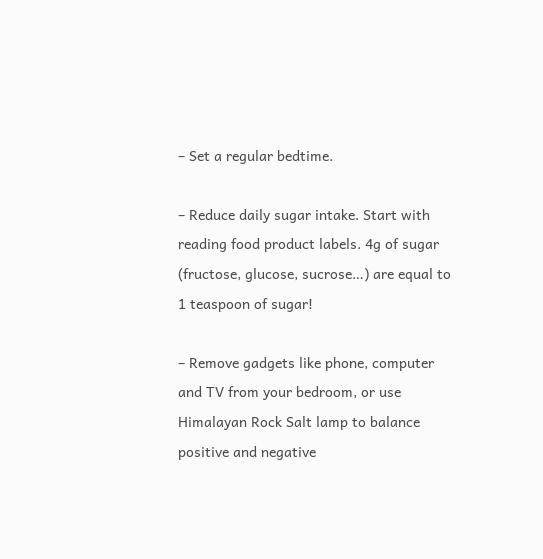– Set a regular bedtime.

– Reduce daily sugar intake. Start with reading food product labels. 4g of sugar (fructose, glucose, sucrose…) are equal to 1 teaspoon of sugar!

– Remove gadgets like phone, computer and TV from your bedroom, or use Himalayan Rock Salt lamp to balance positive and negative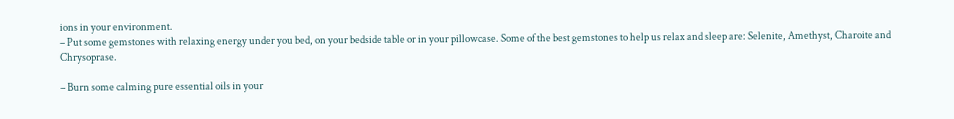ions in your environment.
– Put some gemstones with relaxing energy under you bed, on your bedside table or in your pillowcase. Some of the best gemstones to help us relax and sleep are: Selenite, Amethyst, Charoite and Chrysoprase.

– Burn some calming pure essential oils in your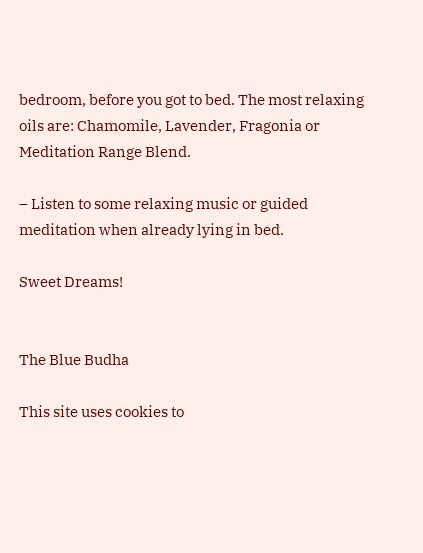bedroom, before you got to bed. The most relaxing oils are: Chamomile, Lavender, Fragonia or Meditation Range Blend.

– Listen to some relaxing music or guided meditation when already lying in bed.

Sweet Dreams!


The Blue Budha

This site uses cookies to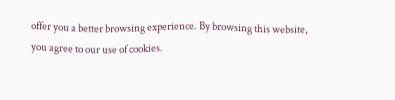offer you a better browsing experience. By browsing this website, you agree to our use of cookies.